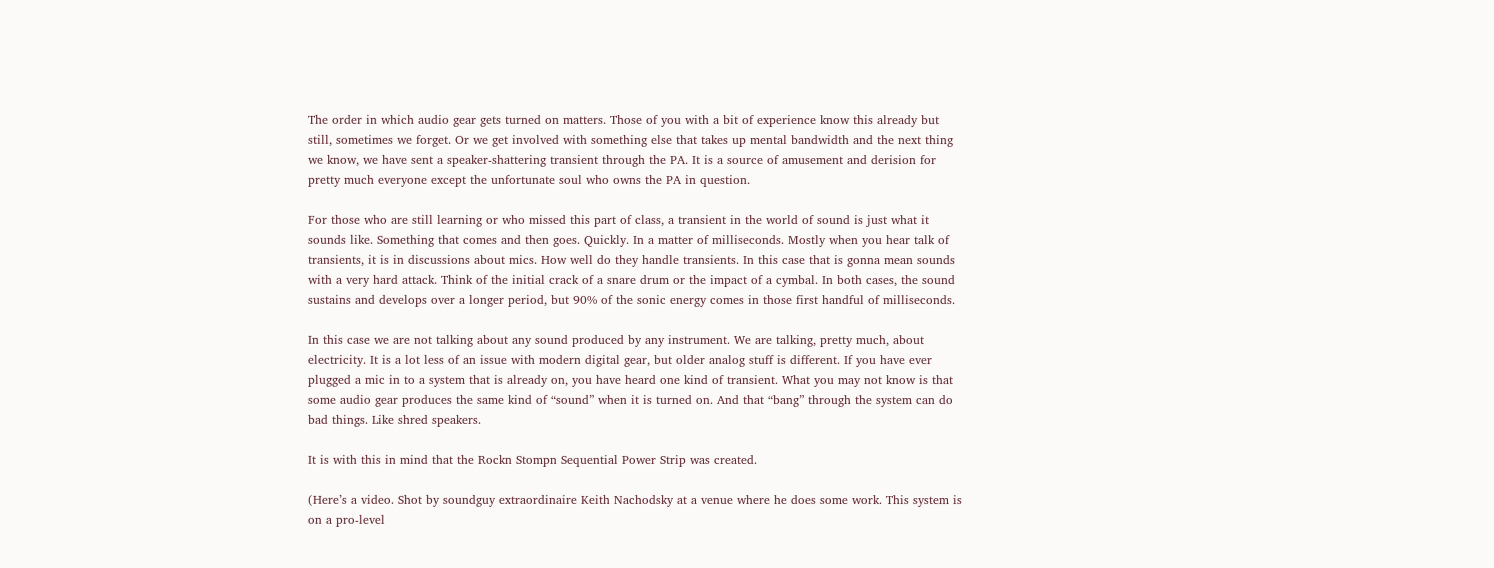The order in which audio gear gets turned on matters. Those of you with a bit of experience know this already but still, sometimes we forget. Or we get involved with something else that takes up mental bandwidth and the next thing we know, we have sent a speaker-shattering transient through the PA. It is a source of amusement and derision for pretty much everyone except the unfortunate soul who owns the PA in question.

For those who are still learning or who missed this part of class, a transient in the world of sound is just what it sounds like. Something that comes and then goes. Quickly. In a matter of milliseconds. Mostly when you hear talk of transients, it is in discussions about mics. How well do they handle transients. In this case that is gonna mean sounds with a very hard attack. Think of the initial crack of a snare drum or the impact of a cymbal. In both cases, the sound sustains and develops over a longer period, but 90% of the sonic energy comes in those first handful of milliseconds.

In this case we are not talking about any sound produced by any instrument. We are talking, pretty much, about electricity. It is a lot less of an issue with modern digital gear, but older analog stuff is different. If you have ever plugged a mic in to a system that is already on, you have heard one kind of transient. What you may not know is that some audio gear produces the same kind of “sound” when it is turned on. And that “bang” through the system can do bad things. Like shred speakers.

It is with this in mind that the Rockn Stompn Sequential Power Strip was created.

(Here’s a video. Shot by soundguy extraordinaire Keith Nachodsky at a venue where he does some work. This system is on a pro-level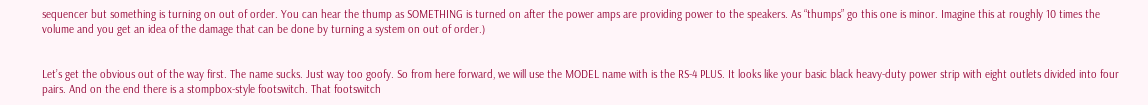sequencer but something is turning on out of order. You can hear the thump as SOMETHING is turned on after the power amps are providing power to the speakers. As “thumps” go this one is minor. Imagine this at roughly 10 times the volume and you get an idea of the damage that can be done by turning a system on out of order.)


Let’s get the obvious out of the way first. The name sucks. Just way too goofy. So from here forward, we will use the MODEL name with is the RS-4 PLUS. It looks like your basic black heavy-duty power strip with eight outlets divided into four pairs. And on the end there is a stompbox-style footswitch. That footswitch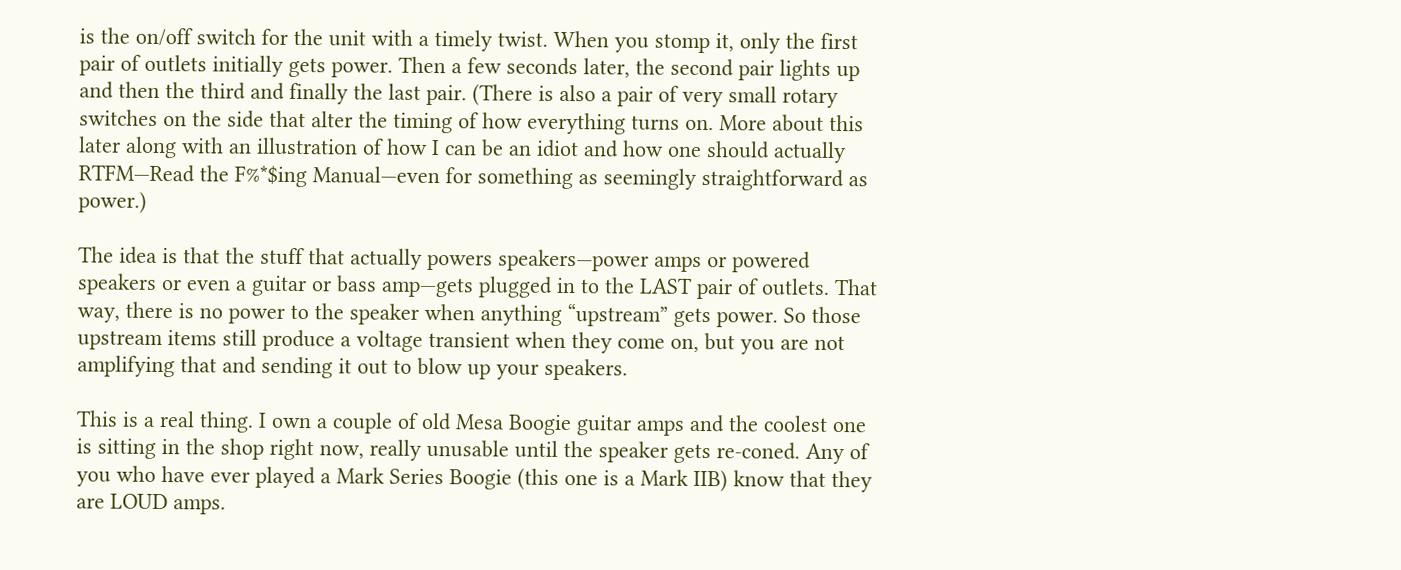is the on/off switch for the unit with a timely twist. When you stomp it, only the first pair of outlets initially gets power. Then a few seconds later, the second pair lights up and then the third and finally the last pair. (There is also a pair of very small rotary switches on the side that alter the timing of how everything turns on. More about this later along with an illustration of how I can be an idiot and how one should actually RTFM—Read the F%*$ing Manual—even for something as seemingly straightforward as power.)

The idea is that the stuff that actually powers speakers—power amps or powered speakers or even a guitar or bass amp—gets plugged in to the LAST pair of outlets. That way, there is no power to the speaker when anything “upstream” gets power. So those upstream items still produce a voltage transient when they come on, but you are not amplifying that and sending it out to blow up your speakers.

This is a real thing. I own a couple of old Mesa Boogie guitar amps and the coolest one is sitting in the shop right now, really unusable until the speaker gets re-coned. Any of you who have ever played a Mark Series Boogie (this one is a Mark IIB) know that they are LOUD amps.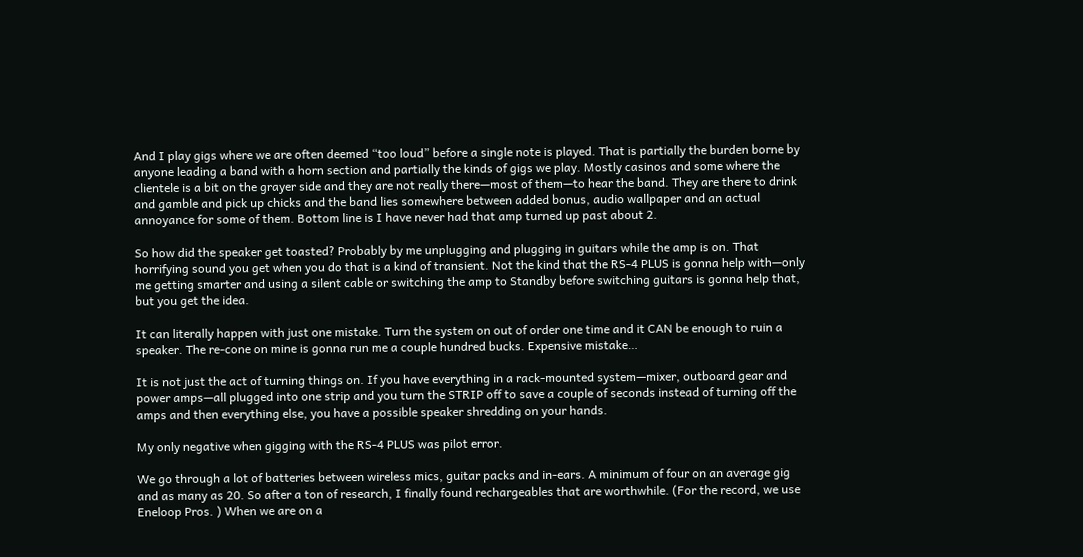And I play gigs where we are often deemed “too loud” before a single note is played. That is partially the burden borne by anyone leading a band with a horn section and partially the kinds of gigs we play. Mostly casinos and some where the clientele is a bit on the grayer side and they are not really there—most of them—to hear the band. They are there to drink and gamble and pick up chicks and the band lies somewhere between added bonus, audio wallpaper and an actual annoyance for some of them. Bottom line is I have never had that amp turned up past about 2.

So how did the speaker get toasted? Probably by me unplugging and plugging in guitars while the amp is on. That horrifying sound you get when you do that is a kind of transient. Not the kind that the RS-4 PLUS is gonna help with—only me getting smarter and using a silent cable or switching the amp to Standby before switching guitars is gonna help that, but you get the idea.

It can literally happen with just one mistake. Turn the system on out of order one time and it CAN be enough to ruin a speaker. The re-cone on mine is gonna run me a couple hundred bucks. Expensive mistake…

It is not just the act of turning things on. If you have everything in a rack-mounted system—mixer, outboard gear and power amps—all plugged into one strip and you turn the STRIP off to save a couple of seconds instead of turning off the amps and then everything else, you have a possible speaker shredding on your hands.

My only negative when gigging with the RS-4 PLUS was pilot error.

We go through a lot of batteries between wireless mics, guitar packs and in-ears. A minimum of four on an average gig and as many as 20. So after a ton of research, I finally found rechargeables that are worthwhile. (For the record, we use Eneloop Pros. ) When we are on a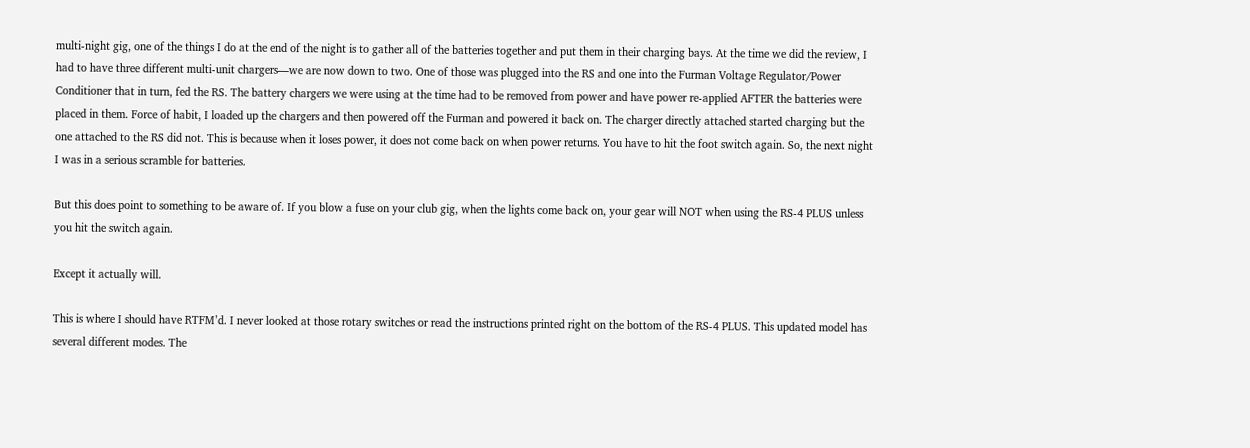multi-night gig, one of the things I do at the end of the night is to gather all of the batteries together and put them in their charging bays. At the time we did the review, I had to have three different multi-unit chargers—we are now down to two. One of those was plugged into the RS and one into the Furman Voltage Regulator/Power Conditioner that in turn, fed the RS. The battery chargers we were using at the time had to be removed from power and have power re-applied AFTER the batteries were placed in them. Force of habit, I loaded up the chargers and then powered off the Furman and powered it back on. The charger directly attached started charging but the one attached to the RS did not. This is because when it loses power, it does not come back on when power returns. You have to hit the foot switch again. So, the next night I was in a serious scramble for batteries.

But this does point to something to be aware of. If you blow a fuse on your club gig, when the lights come back on, your gear will NOT when using the RS-4 PLUS unless you hit the switch again.

Except it actually will.

This is where I should have RTFM’d. I never looked at those rotary switches or read the instructions printed right on the bottom of the RS-4 PLUS. This updated model has several different modes. The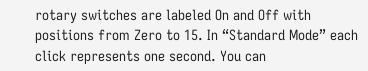rotary switches are labeled On and Off with positions from Zero to 15. In “Standard Mode” each click represents one second. You can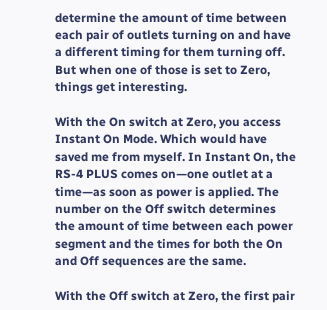determine the amount of time between each pair of outlets turning on and have a different timing for them turning off. But when one of those is set to Zero, things get interesting.

With the On switch at Zero, you access Instant On Mode. Which would have saved me from myself. In Instant On, the RS-4 PLUS comes on—one outlet at a time—as soon as power is applied. The number on the Off switch determines the amount of time between each power segment and the times for both the On and Off sequences are the same.

With the Off switch at Zero, the first pair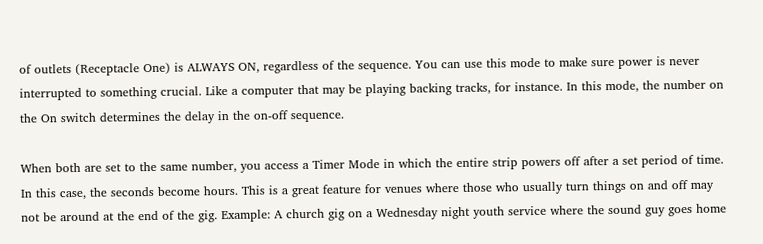of outlets (Receptacle One) is ALWAYS ON, regardless of the sequence. You can use this mode to make sure power is never interrupted to something crucial. Like a computer that may be playing backing tracks, for instance. In this mode, the number on the On switch determines the delay in the on-off sequence.

When both are set to the same number, you access a Timer Mode in which the entire strip powers off after a set period of time. In this case, the seconds become hours. This is a great feature for venues where those who usually turn things on and off may not be around at the end of the gig. Example: A church gig on a Wednesday night youth service where the sound guy goes home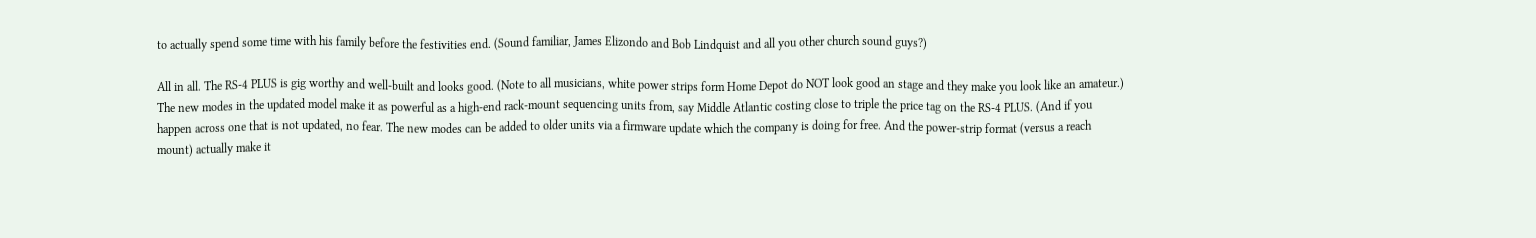to actually spend some time with his family before the festivities end. (Sound familiar, James Elizondo and Bob Lindquist and all you other church sound guys?)

All in all. The RS-4 PLUS is gig worthy and well-built and looks good. (Note to all musicians, white power strips form Home Depot do NOT look good an stage and they make you look like an amateur.) The new modes in the updated model make it as powerful as a high-end rack-mount sequencing units from, say Middle Atlantic costing close to triple the price tag on the RS-4 PLUS. (And if you happen across one that is not updated, no fear. The new modes can be added to older units via a firmware update which the company is doing for free. And the power-strip format (versus a reach mount) actually make it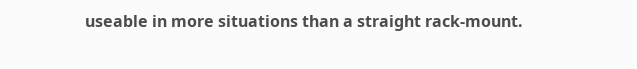useable in more situations than a straight rack-mount.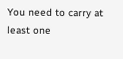You need to carry at least one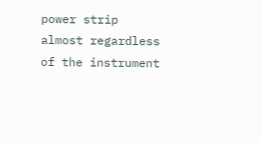power strip almost regardless of the instrument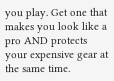you play. Get one that makes you look like a pro AND protects your expensive gear at the same time.